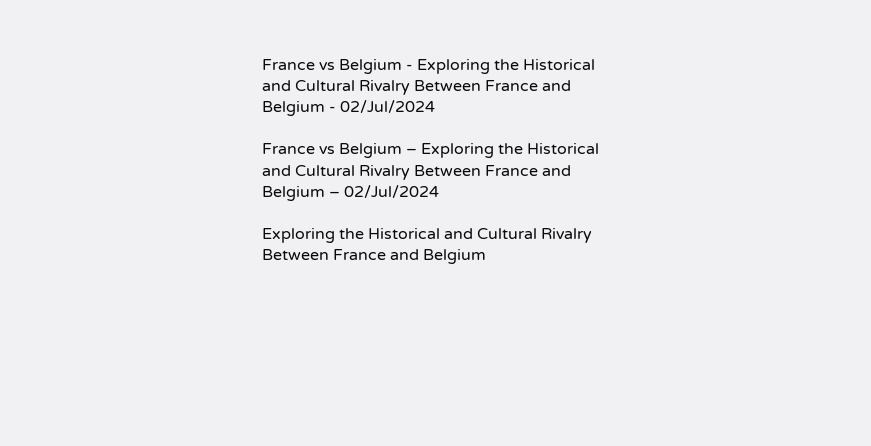France vs Belgium - Exploring the Historical and Cultural Rivalry Between France and Belgium - 02/Jul/2024

France vs Belgium – Exploring the Historical and Cultural Rivalry Between France and Belgium – 02/Jul/2024

Exploring the Historical and Cultural Rivalry Between France and Belgium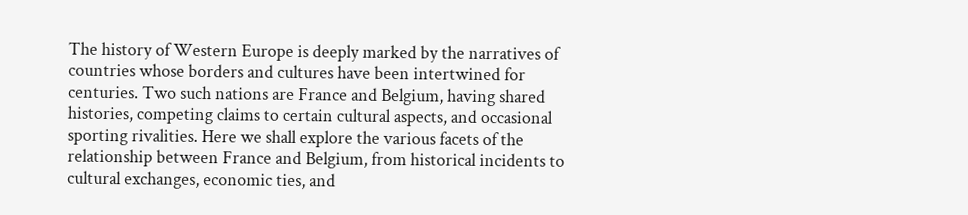The history of Western Europe is deeply marked by the narratives of countries whose borders and cultures have been intertwined for centuries. Two such nations are France and Belgium, having shared histories, competing claims to certain cultural aspects, and occasional sporting rivalities. Here we shall explore the various facets of the relationship between France and Belgium, from historical incidents to cultural exchanges, economic ties, and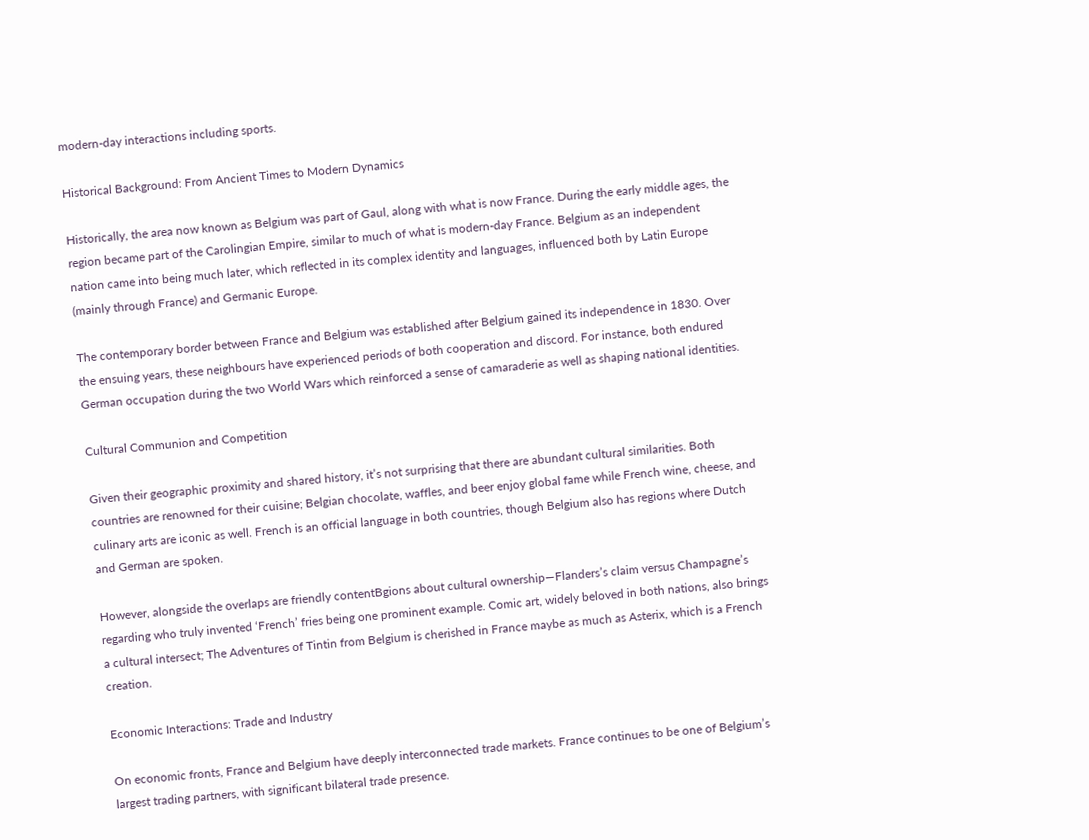modern-day interactions including sports.

Historical Background: From Ancient Times to Modern Dynamics

Historically, the area now known as Belgium was part of Gaul, along with what is now France. During the early middle ages, the region became part of the Carolingian Empire, similar to much of what is modern-day France. Belgium as an independent nation came into being much later, which reflected in its complex identity and languages, influenced both by Latin Europe (mainly through France) and Germanic Europe.

The contemporary border between France and Belgium was established after Belgium gained its independence in 1830. Over the ensuing years, these neighbours have experienced periods of both cooperation and discord. For instance, both endured German occupation during the two World Wars which reinforced a sense of camaraderie as well as shaping national identities.

Cultural Communion and Competition

Given their geographic proximity and shared history, it’s not surprising that there are abundant cultural similarities. Both countries are renowned for their cuisine; Belgian chocolate, waffles, and beer enjoy global fame while French wine, cheese, and culinary arts are iconic as well. French is an official language in both countries, though Belgium also has regions where Dutch and German are spoken.

However, alongside the overlaps are friendly contentBgions about cultural ownership—Flanders’s claim versus Champagne’s regarding who truly invented ‘French’ fries being one prominent example. Comic art, widely beloved in both nations, also brings a cultural intersect; The Adventures of Tintin from Belgium is cherished in France maybe as much as Asterix, which is a French creation.

Economic Interactions: Trade and Industry

On economic fronts, France and Belgium have deeply interconnected trade markets. France continues to be one of Belgium’s largest trading partners, with significant bilateral trade presence.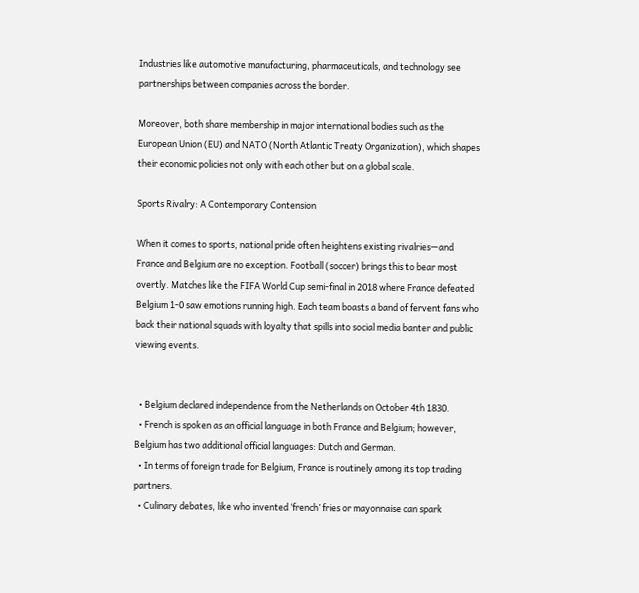Industries like automotive manufacturing, pharmaceuticals, and technology see partnerships between companies across the border.

Moreover, both share membership in major international bodies such as the European Union (EU) and NATO (North Atlantic Treaty Organization), which shapes their economic policies not only with each other but on a global scale.

Sports Rivalry: A Contemporary Contension

When it comes to sports, national pride often heightens existing rivalries—and France and Belgium are no exception. Football (soccer) brings this to bear most overtly. Matches like the FIFA World Cup semi-final in 2018 where France defeated Belgium 1-0 saw emotions running high. Each team boasts a band of fervent fans who back their national squads with loyalty that spills into social media banter and public viewing events.


  • Belgium declared independence from the Netherlands on October 4th 1830.
  • French is spoken as an official language in both France and Belgium; however, Belgium has two additional official languages: Dutch and German.
  • In terms of foreign trade for Belgium, France is routinely among its top trading partners.
  • Culinary debates, like who invented ‘french’ fries or mayonnaise can spark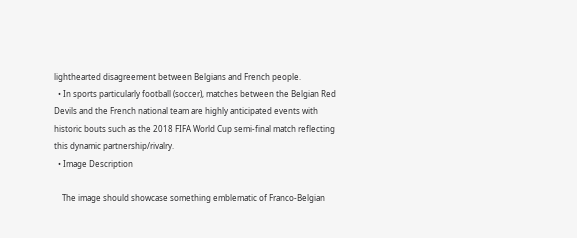lighthearted disagreement between Belgians and French people.
  • In sports particularly football (soccer), matches between the Belgian Red Devils and the French national team are highly anticipated events with historic bouts such as the 2018 FIFA World Cup semi-final match reflecting this dynamic partnership/rivalry.
  • Image Description

    The image should showcase something emblematic of Franco-Belgian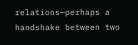relations—perhaps a handshake between two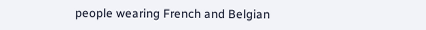people wearing French and Belgian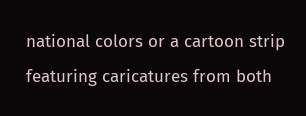national colors or a cartoon strip featuring caricatures from both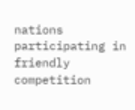nations participating in friendly competition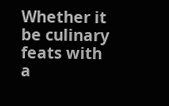Whether it be culinary feats with a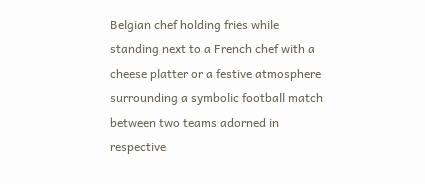Belgian chef holding fries while standing next to a French chef with a cheese platter or a festive atmosphere surrounding a symbolic football match between two teams adorned in respective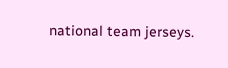national team jerseys.